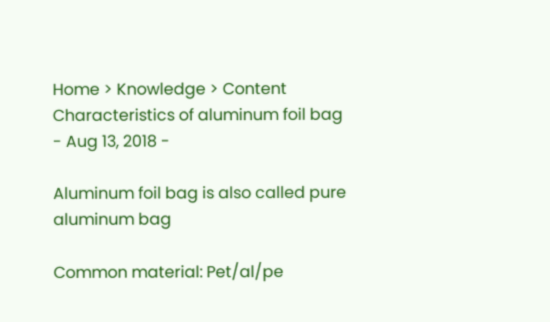Home > Knowledge > Content
Characteristics of aluminum foil bag
- Aug 13, 2018 -

Aluminum foil bag is also called pure aluminum bag

Common material: Pet/al/pe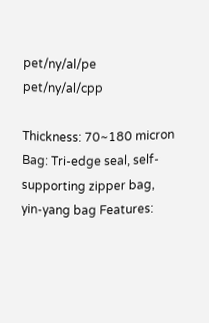pet/ny/al/pe pet/ny/al/cpp

Thickness: 70~180 micron Bag: Tri-edge seal, self-supporting zipper bag, yin-yang bag Features: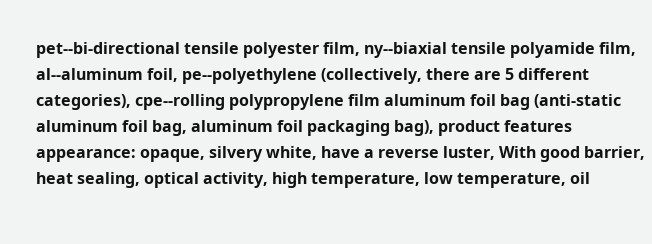pet--bi-directional tensile polyester film, ny--biaxial tensile polyamide film, al--aluminum foil, pe--polyethylene (collectively, there are 5 different categories), cpe--rolling polypropylene film aluminum foil bag (anti-static aluminum foil bag, aluminum foil packaging bag), product features appearance: opaque, silvery white, have a reverse luster, With good barrier, heat sealing, optical activity, high temperature, low temperature, oil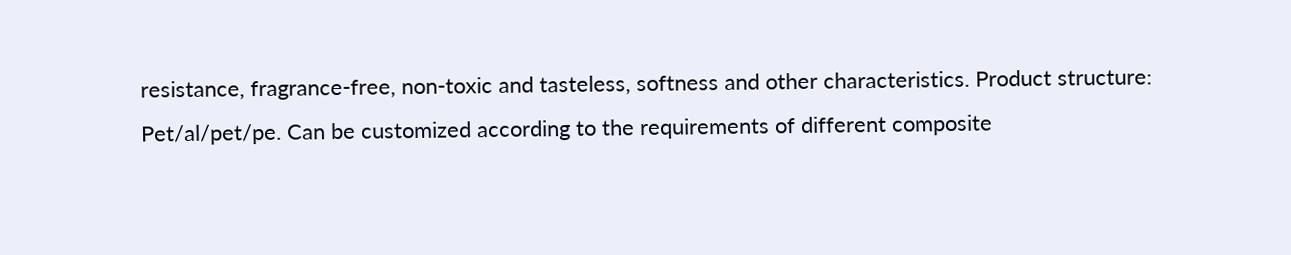resistance, fragrance-free, non-toxic and tasteless, softness and other characteristics. Product structure: Pet/al/pet/pe. Can be customized according to the requirements of different composite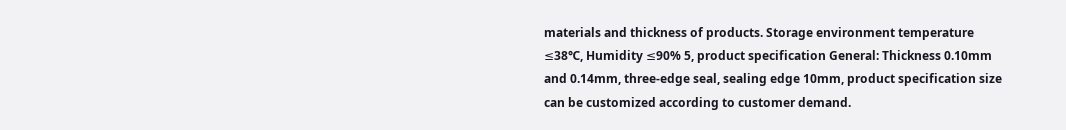materials and thickness of products. Storage environment temperature ≤38℃, Humidity ≤90% 5, product specification General: Thickness 0.10mm and 0.14mm, three-edge seal, sealing edge 10mm, product specification size can be customized according to customer demand.